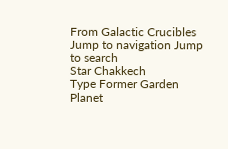From Galactic Crucibles
Jump to navigation Jump to search
Star Chakkech
Type Former Garden Planet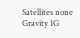Satellites none
Gravity 1G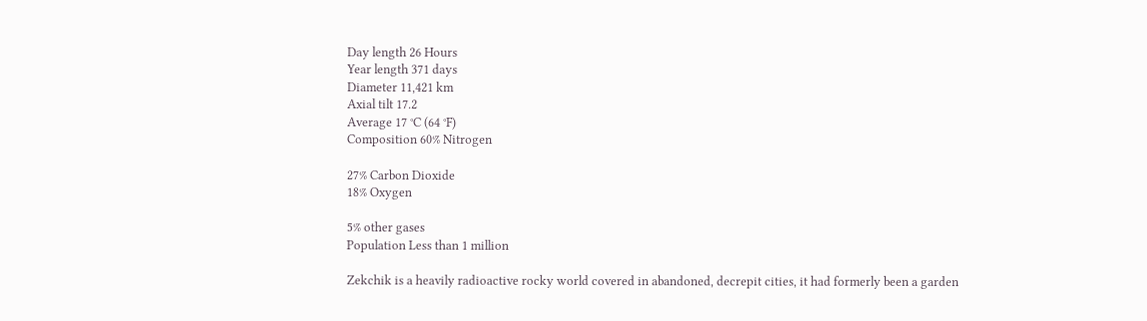Day length 26 Hours
Year length 371 days
Diameter 11,421 km
Axial tilt 17.2
Average 17 °C (64 °F)
Composition 60% Nitrogen

27% Carbon Dioxide
18% Oxygen

5% other gases
Population Less than 1 million

Zekchik is a heavily radioactive rocky world covered in abandoned, decrepit cities, it had formerly been a garden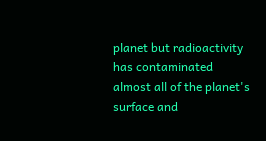planet but radioactivity has contaminated almost all of the planet's surface and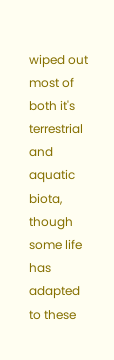wiped out most of both it's terrestrial and aquatic biota, though some life has adapted to these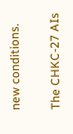new conditions.

The CHKC-27 AIs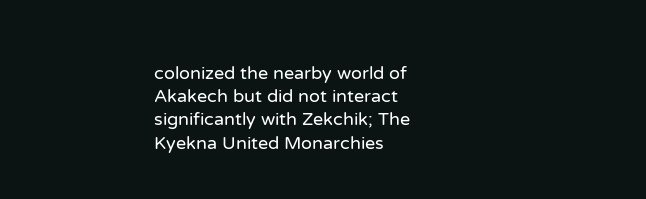colonized the nearby world of Akakech but did not interact significantly with Zekchik; The Kyekna United Monarchies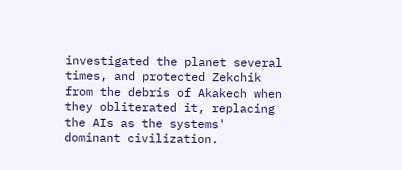investigated the planet several times, and protected Zekchik from the debris of Akakech when they obliterated it, replacing the AIs as the systems' dominant civilization.